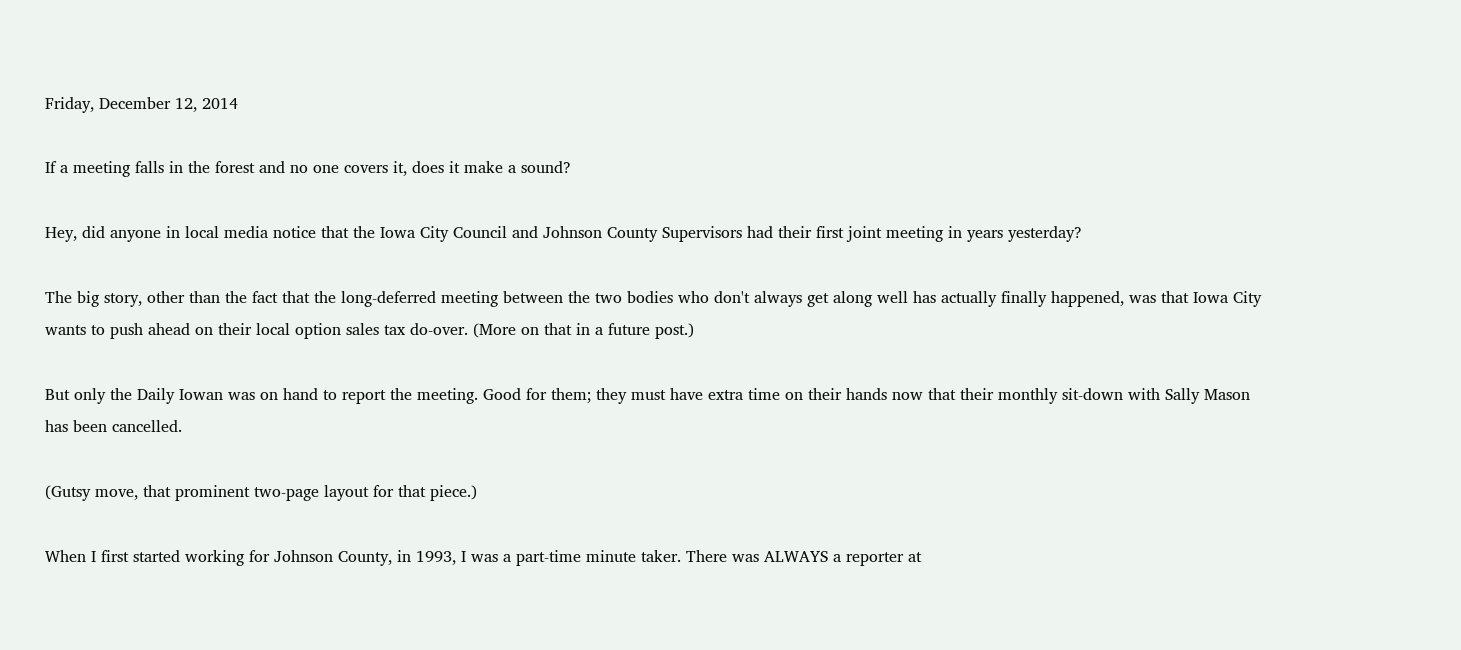Friday, December 12, 2014

If a meeting falls in the forest and no one covers it, does it make a sound?

Hey, did anyone in local media notice that the Iowa City Council and Johnson County Supervisors had their first joint meeting in years yesterday?

The big story, other than the fact that the long-deferred meeting between the two bodies who don't always get along well has actually finally happened, was that Iowa City wants to push ahead on their local option sales tax do-over. (More on that in a future post.)

But only the Daily Iowan was on hand to report the meeting. Good for them; they must have extra time on their hands now that their monthly sit-down with Sally Mason has been cancelled.

(Gutsy move, that prominent two-page layout for that piece.)

When I first started working for Johnson County, in 1993, I was a part-time minute taker. There was ALWAYS a reporter at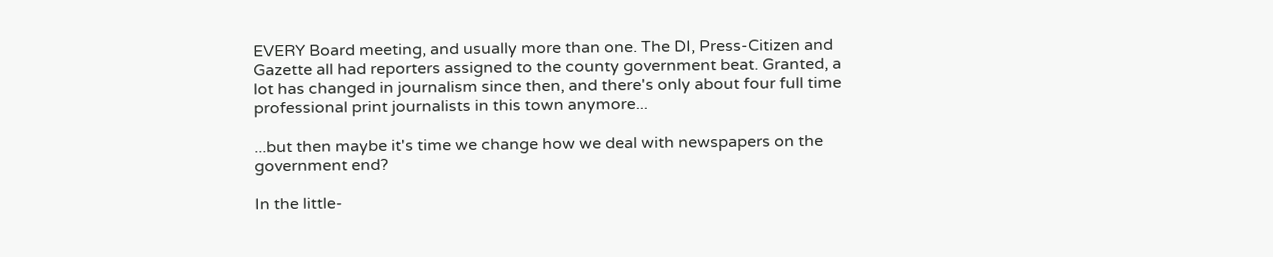EVERY Board meeting, and usually more than one. The DI, Press-Citizen and Gazette all had reporters assigned to the county government beat. Granted, a lot has changed in journalism since then, and there's only about four full time professional print journalists in this town anymore...

...but then maybe it's time we change how we deal with newspapers on the government end?

In the little-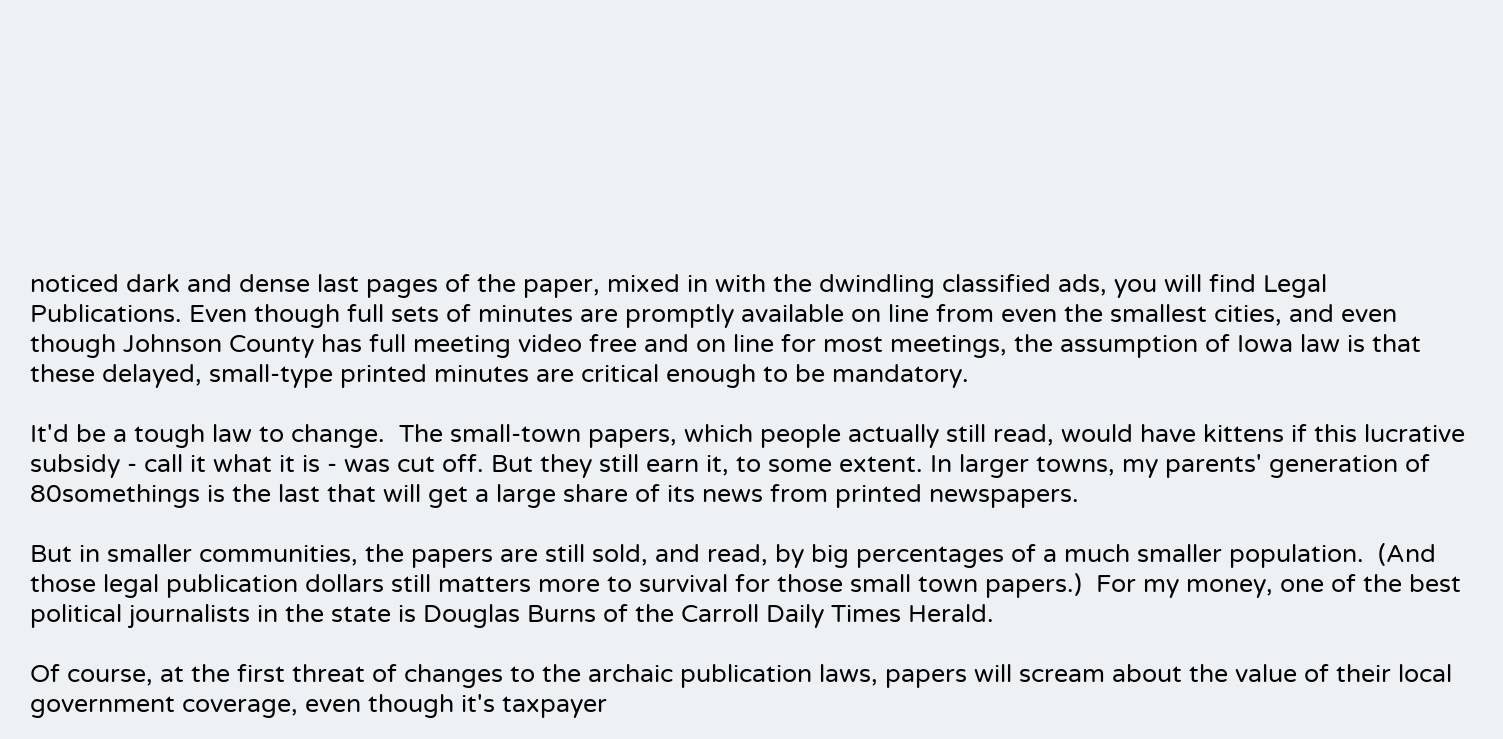noticed dark and dense last pages of the paper, mixed in with the dwindling classified ads, you will find Legal Publications. Even though full sets of minutes are promptly available on line from even the smallest cities, and even though Johnson County has full meeting video free and on line for most meetings, the assumption of Iowa law is that these delayed, small-type printed minutes are critical enough to be mandatory.

It'd be a tough law to change.  The small-town papers, which people actually still read, would have kittens if this lucrative subsidy - call it what it is - was cut off. But they still earn it, to some extent. In larger towns, my parents' generation of 80somethings is the last that will get a large share of its news from printed newspapers.

But in smaller communities, the papers are still sold, and read, by big percentages of a much smaller population.  (And those legal publication dollars still matters more to survival for those small town papers.)  For my money, one of the best political journalists in the state is Douglas Burns of the Carroll Daily Times Herald.

Of course, at the first threat of changes to the archaic publication laws, papers will scream about the value of their local government coverage, even though it's taxpayer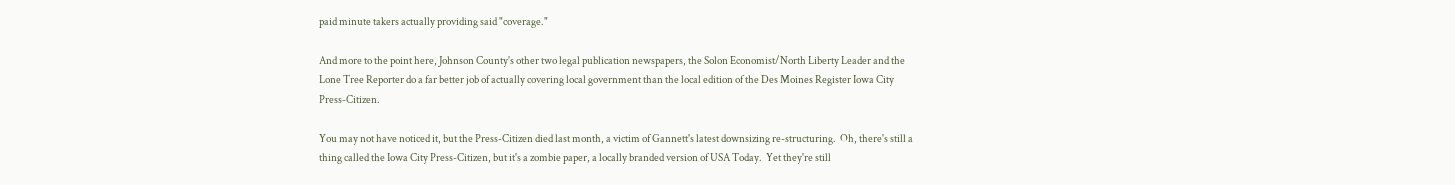paid minute takers actually providing said "coverage."

And more to the point here, Johnson County's other two legal publication newspapers, the Solon Economist/North Liberty Leader and the Lone Tree Reporter do a far better job of actually covering local government than the local edition of the Des Moines Register Iowa City Press-Citizen.

You may not have noticed it, but the Press-Citizen died last month, a victim of Gannett's latest downsizing re-structuring.  Oh, there's still a thing called the Iowa City Press-Citizen, but it's a zombie paper, a locally branded version of USA Today.  Yet they're still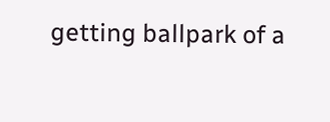getting ballpark of a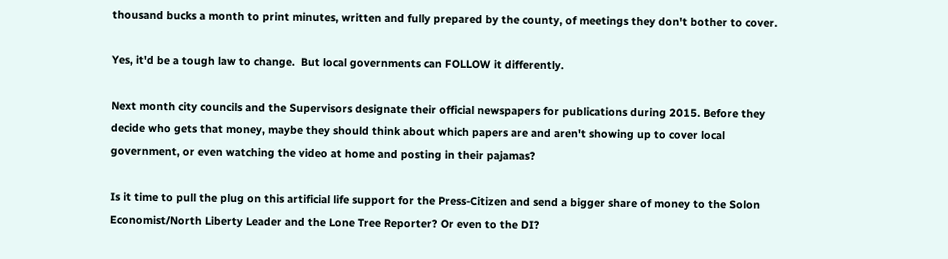thousand bucks a month to print minutes, written and fully prepared by the county, of meetings they don't bother to cover.

Yes, it'd be a tough law to change.  But local governments can FOLLOW it differently.

Next month city councils and the Supervisors designate their official newspapers for publications during 2015. Before they decide who gets that money, maybe they should think about which papers are and aren't showing up to cover local government, or even watching the video at home and posting in their pajamas?

Is it time to pull the plug on this artificial life support for the Press-Citizen and send a bigger share of money to the Solon Economist/North Liberty Leader and the Lone Tree Reporter? Or even to the DI?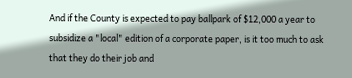And if the County is expected to pay ballpark of $12,000 a year to subsidize a "local" edition of a corporate paper, is it too much to ask that they do their job and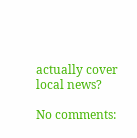actually cover local news?

No comments: